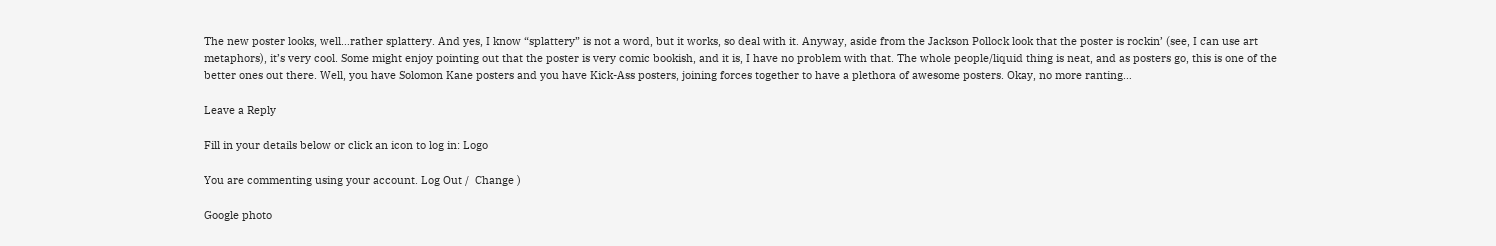The new poster looks, well…rather splattery. And yes, I know “splattery” is not a word, but it works, so deal with it. Anyway, aside from the Jackson Pollock look that the poster is rockin’ (see, I can use art metaphors), it’s very cool. Some might enjoy pointing out that the poster is very comic bookish, and it is, I have no problem with that. The whole people/liquid thing is neat, and as posters go, this is one of the better ones out there. Well, you have Solomon Kane posters and you have Kick-Ass posters, joining forces together to have a plethora of awesome posters. Okay, no more ranting…

Leave a Reply

Fill in your details below or click an icon to log in: Logo

You are commenting using your account. Log Out /  Change )

Google photo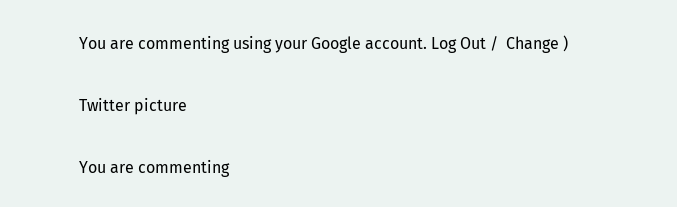You are commenting using your Google account. Log Out /  Change )

Twitter picture

You are commenting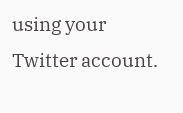using your Twitter account.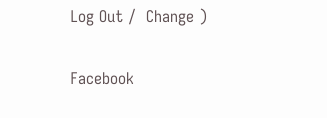Log Out /  Change )

Facebook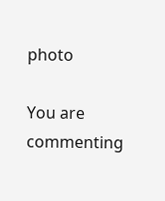photo

You are commenting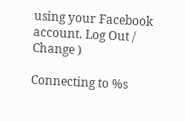using your Facebook account. Log Out /  Change )

Connecting to %s